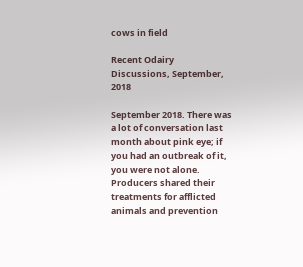cows in field

Recent Odairy Discussions, September, 2018

September 2018. There was a lot of conversation last month about pink eye; if you had an outbreak of it, you were not alone. Producers shared their treatments for afflicted animals and prevention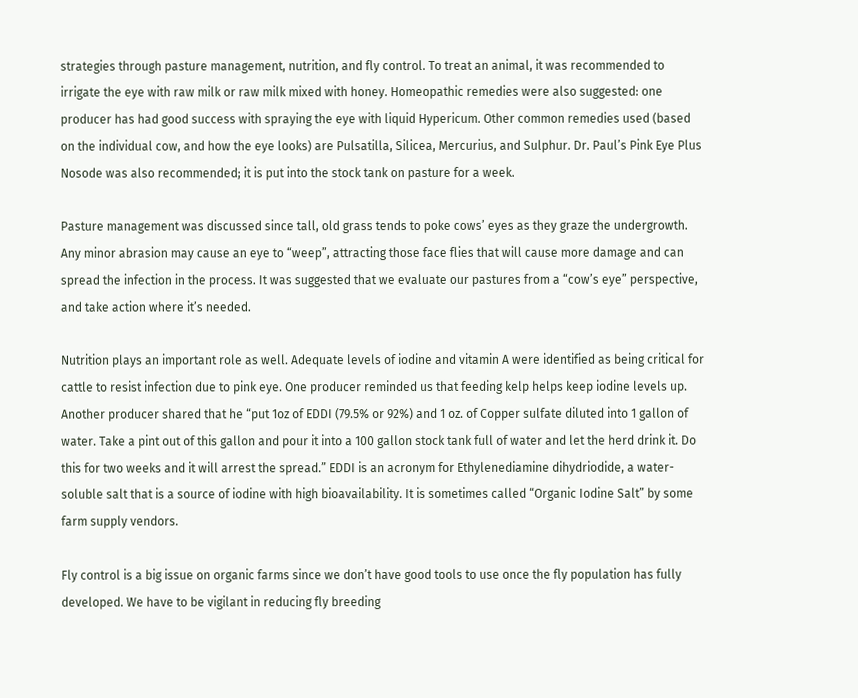strategies through pasture management, nutrition, and fly control. To treat an animal, it was recommended to irrigate the eye with raw milk or raw milk mixed with honey. Homeopathic remedies were also suggested: one producer has had good success with spraying the eye with liquid Hypericum. Other common remedies used (based on the individual cow, and how the eye looks) are Pulsatilla, Silicea, Mercurius, and Sulphur. Dr. Paul’s Pink Eye Plus Nosode was also recommended; it is put into the stock tank on pasture for a week.

Pasture management was discussed since tall, old grass tends to poke cows’ eyes as they graze the undergrowth. Any minor abrasion may cause an eye to “weep”, attracting those face flies that will cause more damage and can spread the infection in the process. It was suggested that we evaluate our pastures from a “cow’s eye” perspective, and take action where it’s needed.

Nutrition plays an important role as well. Adequate levels of iodine and vitamin A were identified as being critical for cattle to resist infection due to pink eye. One producer reminded us that feeding kelp helps keep iodine levels up. Another producer shared that he “put 1oz of EDDI (79.5% or 92%) and 1 oz. of Copper sulfate diluted into 1 gallon of water. Take a pint out of this gallon and pour it into a 100 gallon stock tank full of water and let the herd drink it. Do this for two weeks and it will arrest the spread.” EDDI is an acronym for Ethylenediamine dihydriodide, a water-soluble salt that is a source of iodine with high bioavailability. It is sometimes called “Organic Iodine Salt” by some farm supply vendors.

Fly control is a big issue on organic farms since we don’t have good tools to use once the fly population has fully developed. We have to be vigilant in reducing fly breeding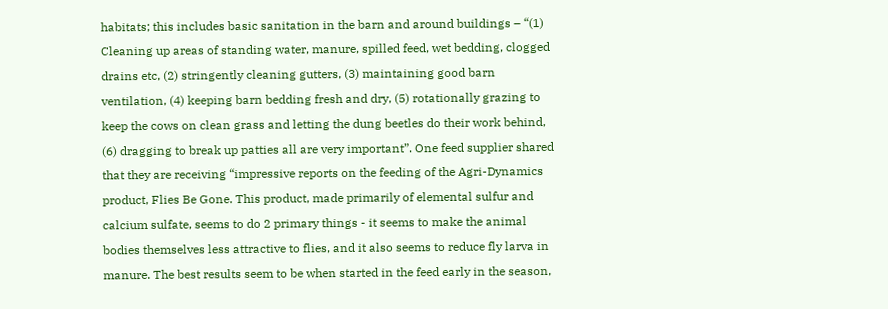habitats; this includes basic sanitation in the barn and around buildings – “(1) Cleaning up areas of standing water, manure, spilled feed, wet bedding, clogged drains etc, (2) stringently cleaning gutters, (3) maintaining good barn ventilation, (4) keeping barn bedding fresh and dry, (5) rotationally grazing to keep the cows on clean grass and letting the dung beetles do their work behind, (6) dragging to break up patties all are very important”. One feed supplier shared that they are receiving “impressive reports on the feeding of the Agri-Dynamics product, Flies Be Gone. This product, made primarily of elemental sulfur and calcium sulfate, seems to do 2 primary things - it seems to make the animal bodies themselves less attractive to flies, and it also seems to reduce fly larva in manure. The best results seem to be when started in the feed early in the season,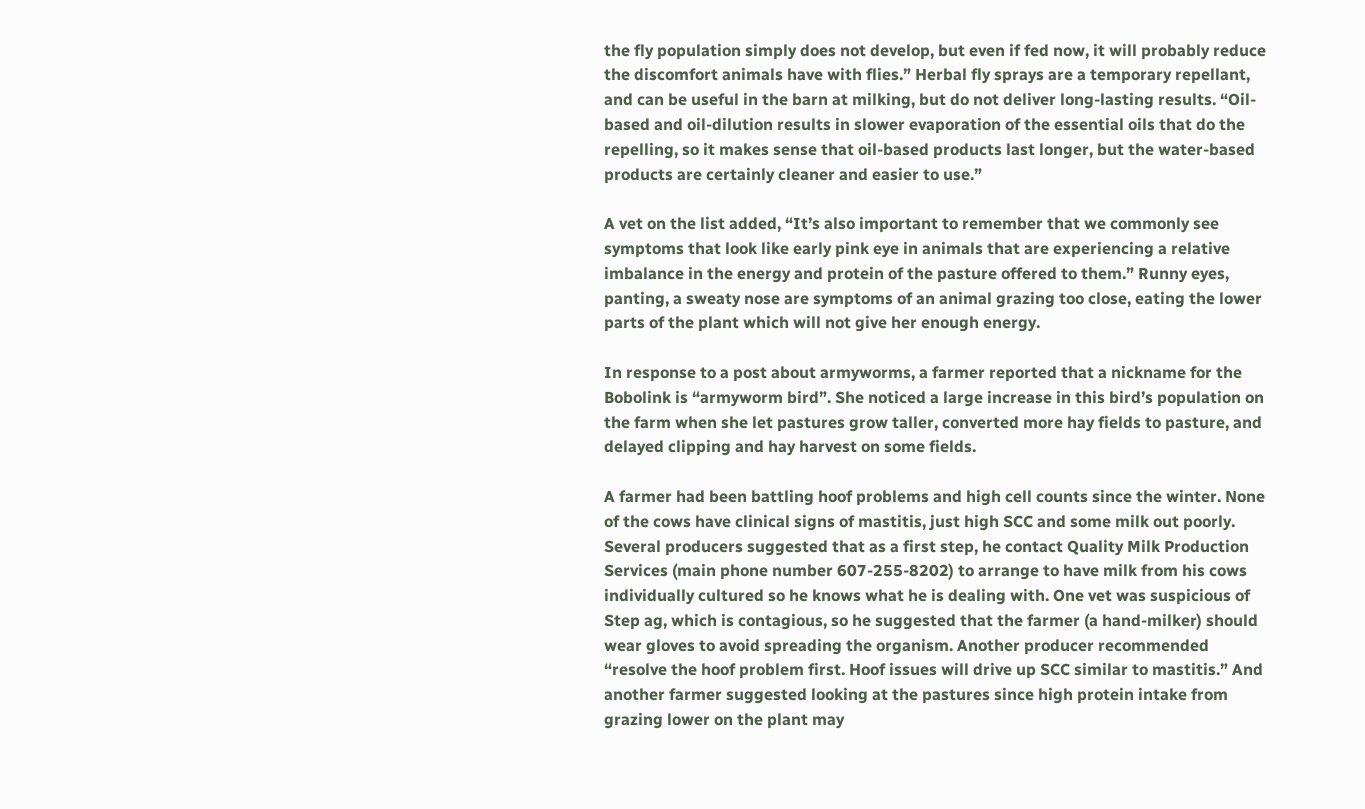the fly population simply does not develop, but even if fed now, it will probably reduce the discomfort animals have with flies.” Herbal fly sprays are a temporary repellant, and can be useful in the barn at milking, but do not deliver long-lasting results. “Oil-based and oil-dilution results in slower evaporation of the essential oils that do the repelling, so it makes sense that oil-based products last longer, but the water-based products are certainly cleaner and easier to use.”

A vet on the list added, “It’s also important to remember that we commonly see symptoms that look like early pink eye in animals that are experiencing a relative imbalance in the energy and protein of the pasture offered to them.” Runny eyes, panting, a sweaty nose are symptoms of an animal grazing too close, eating the lower parts of the plant which will not give her enough energy.

In response to a post about armyworms, a farmer reported that a nickname for the Bobolink is “armyworm bird”. She noticed a large increase in this bird’s population on the farm when she let pastures grow taller, converted more hay fields to pasture, and delayed clipping and hay harvest on some fields.

A farmer had been battling hoof problems and high cell counts since the winter. None of the cows have clinical signs of mastitis, just high SCC and some milk out poorly. Several producers suggested that as a first step, he contact Quality Milk Production Services (main phone number 607-255-8202) to arrange to have milk from his cows individually cultured so he knows what he is dealing with. One vet was suspicious of Step ag, which is contagious, so he suggested that the farmer (a hand-milker) should wear gloves to avoid spreading the organism. Another producer recommended “resolve the hoof problem first. Hoof issues will drive up SCC similar to mastitis.” And another farmer suggested looking at the pastures since high protein intake from grazing lower on the plant may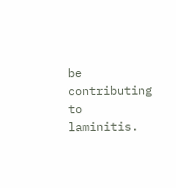be contributing to laminitis.